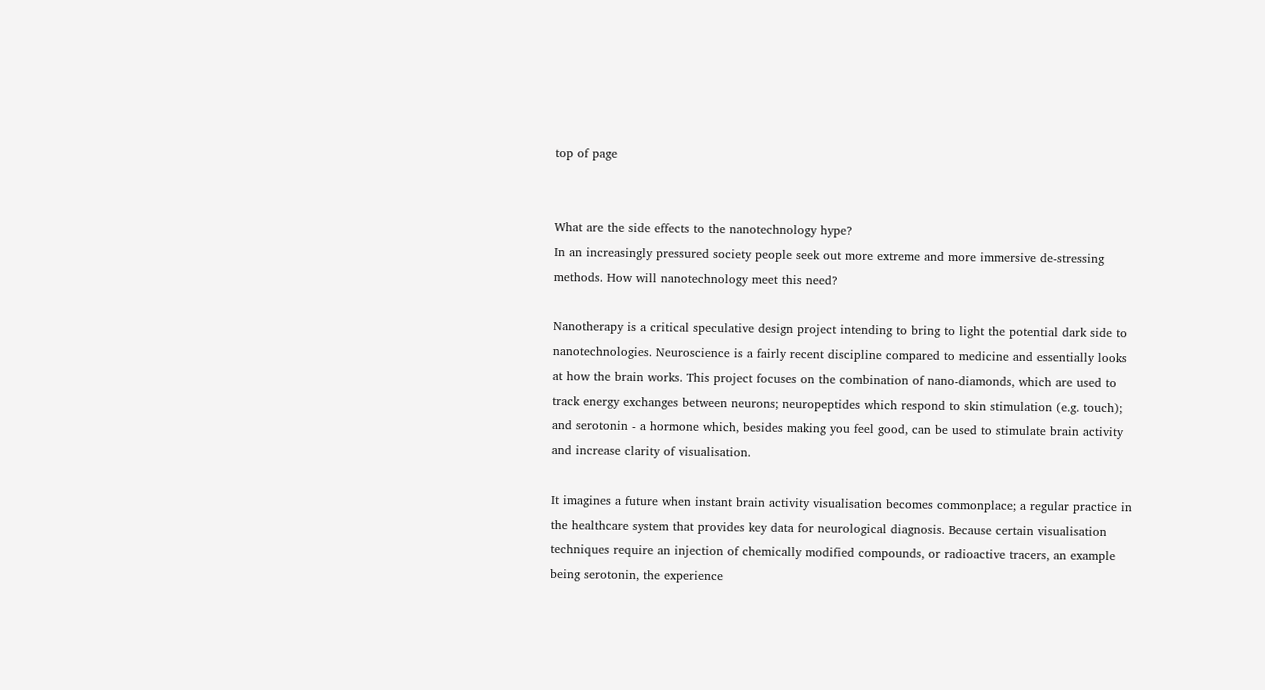top of page


What are the side effects to the nanotechnology hype?
In an increasingly pressured society people seek out more extreme and more immersive de-stressing methods. How will nanotechnology meet this need?

Nanotherapy is a critical speculative design project intending to bring to light the potential dark side to nanotechnologies. Neuroscience is a fairly recent discipline compared to medicine and essentially looks at how the brain works. This project focuses on the combination of nano-diamonds, which are used to track energy exchanges between neurons; neuropeptides which respond to skin stimulation (e.g. touch); and serotonin - a hormone which, besides making you feel good, can be used to stimulate brain activity and increase clarity of visualisation.

It imagines a future when instant brain activity visualisation becomes commonplace; a regular practice in the healthcare system that provides key data for neurological diagnosis. Because certain visualisation techniques require an injection of chemically modified compounds, or radioactive tracers, an example being serotonin, the experience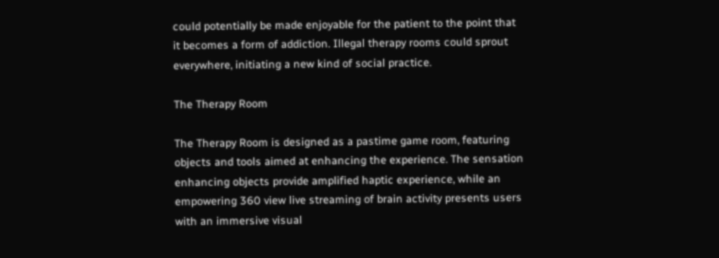could potentially be made enjoyable for the patient to the point that it becomes a form of addiction. Illegal therapy rooms could sprout everywhere, initiating a new kind of social practice.

The Therapy Room

The Therapy Room is designed as a pastime game room, featuring objects and tools aimed at enhancing the experience. The sensation enhancing objects provide amplified haptic experience, while an empowering 360 view live streaming of brain activity presents users with an immersive visual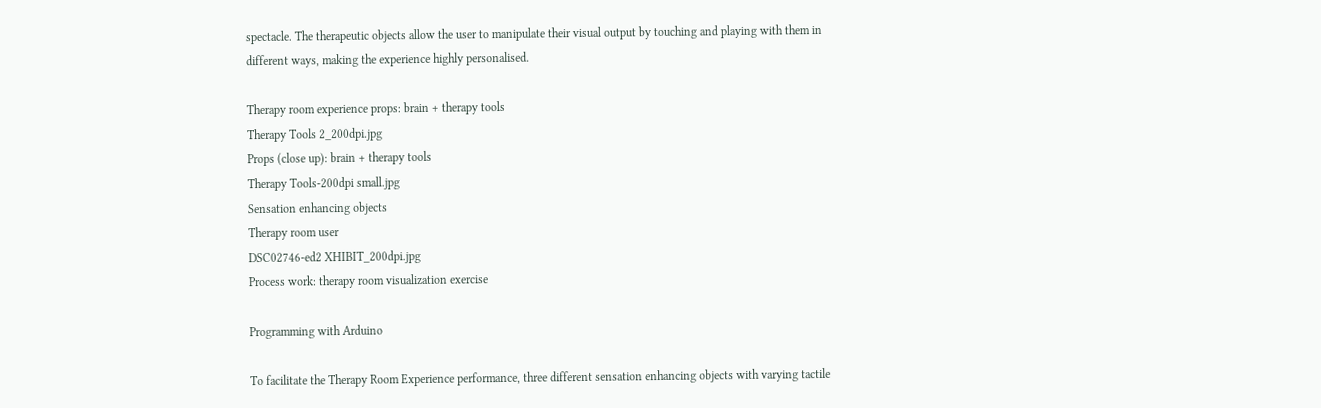spectacle. The therapeutic objects allow the user to manipulate their visual output by touching and playing with them in different ways, making the experience highly personalised.

Therapy room experience props: brain + therapy tools
Therapy Tools 2_200dpi.jpg
Props (close up): brain + therapy tools
Therapy Tools-200dpi small.jpg
Sensation enhancing objects
Therapy room user
DSC02746-ed2 XHIBIT_200dpi.jpg
Process work: therapy room visualization exercise

Programming with Arduino

To facilitate the Therapy Room Experience performance, three different sensation enhancing objects with varying tactile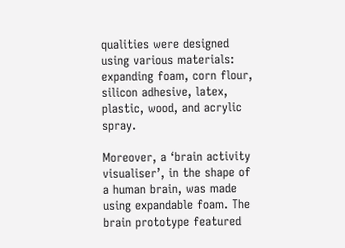qualities were designed using various materials: expanding foam, corn flour, silicon adhesive, latex, plastic, wood, and acrylic spray.

Moreover, a ‘brain activity visualiser’, in the shape of a human brain, was made using expandable foam. The brain prototype featured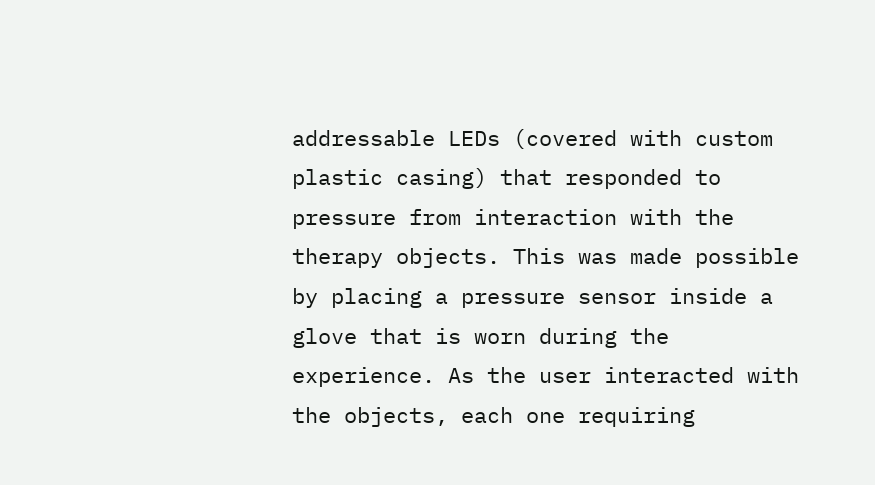addressable LEDs (covered with custom plastic casing) that responded to pressure from interaction with the therapy objects. This was made possible by placing a pressure sensor inside a glove that is worn during the experience. As the user interacted with the objects, each one requiring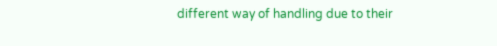different way of handling due to their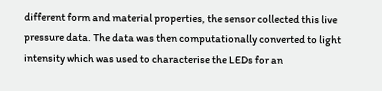different form and material properties, the sensor collected this live pressure data. The data was then computationally converted to light intensity which was used to characterise the LEDs for an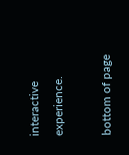interactive experience.

bottom of page